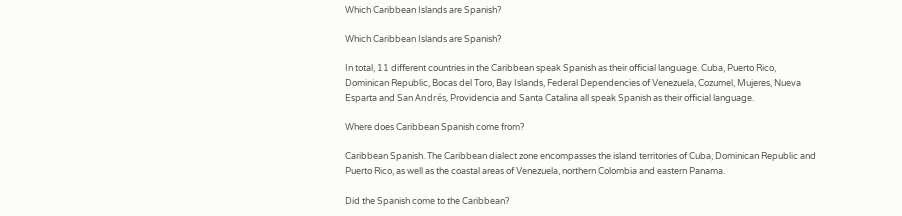Which Caribbean Islands are Spanish?

Which Caribbean Islands are Spanish?

In total, 11 different countries in the Caribbean speak Spanish as their official language. Cuba, Puerto Rico, Dominican Republic, Bocas del Toro, Bay Islands, Federal Dependencies of Venezuela, Cozumel, Mujeres, Nueva Esparta and San Andrés, Providencia and Santa Catalina all speak Spanish as their official language.

Where does Caribbean Spanish come from?

Caribbean Spanish. The Caribbean dialect zone encompasses the island territories of Cuba, Dominican Republic and Puerto Rico, as well as the coastal areas of Venezuela, northern Colombia and eastern Panama.

Did the Spanish come to the Caribbean?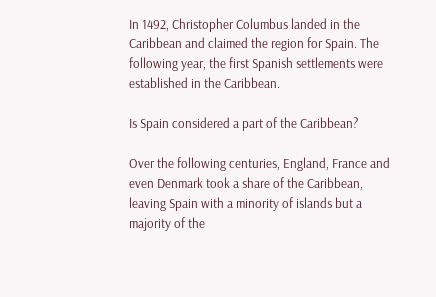In 1492, Christopher Columbus landed in the Caribbean and claimed the region for Spain. The following year, the first Spanish settlements were established in the Caribbean.

Is Spain considered a part of the Caribbean?

Over the following centuries, England, France and even Denmark took a share of the Caribbean, leaving Spain with a minority of islands but a majority of the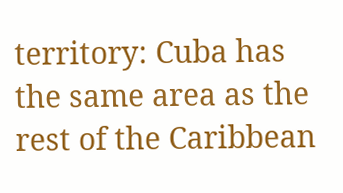territory: Cuba has the same area as the rest of the Caribbean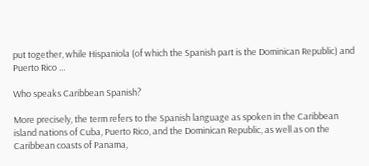put together, while Hispaniola (of which the Spanish part is the Dominican Republic) and Puerto Rico …

Who speaks Caribbean Spanish?

More precisely, the term refers to the Spanish language as spoken in the Caribbean island nations of Cuba, Puerto Rico, and the Dominican Republic, as well as on the Caribbean coasts of Panama,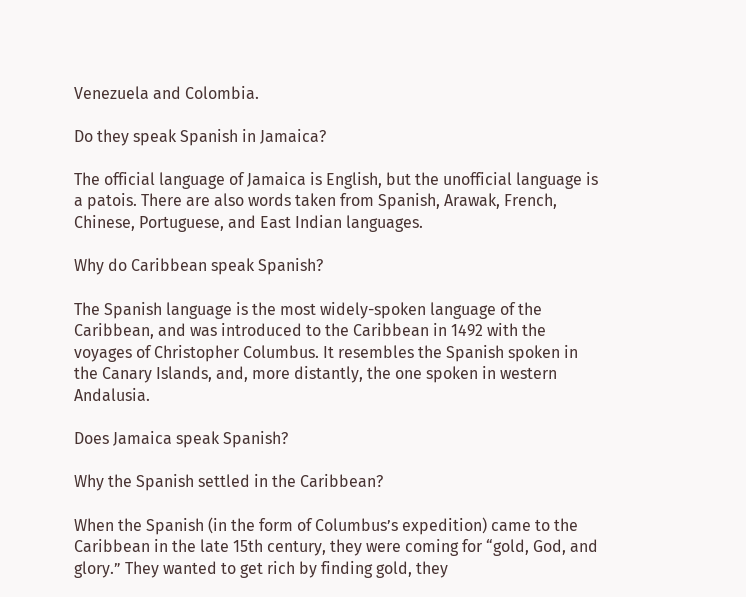Venezuela and Colombia.

Do they speak Spanish in Jamaica?

The official language of Jamaica is English, but the unofficial language is a patois. There are also words taken from Spanish, Arawak, French, Chinese, Portuguese, and East Indian languages.

Why do Caribbean speak Spanish?

The Spanish language is the most widely-spoken language of the Caribbean, and was introduced to the Caribbean in 1492 with the voyages of Christopher Columbus. It resembles the Spanish spoken in the Canary Islands, and, more distantly, the one spoken in western Andalusia.

Does Jamaica speak Spanish?

Why the Spanish settled in the Caribbean?

When the Spanish (in the form of Columbus’s expedition) came to the Caribbean in the late 15th century, they were coming for “gold, God, and glory.” They wanted to get rich by finding gold, they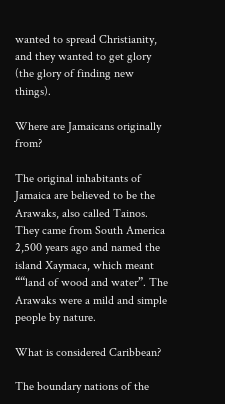wanted to spread Christianity, and they wanted to get glory (the glory of finding new things).

Where are Jamaicans originally from?

The original inhabitants of Jamaica are believed to be the Arawaks, also called Tainos. They came from South America 2,500 years ago and named the island Xaymaca, which meant ““land of wood and water”. The Arawaks were a mild and simple people by nature.

What is considered Caribbean?

The boundary nations of the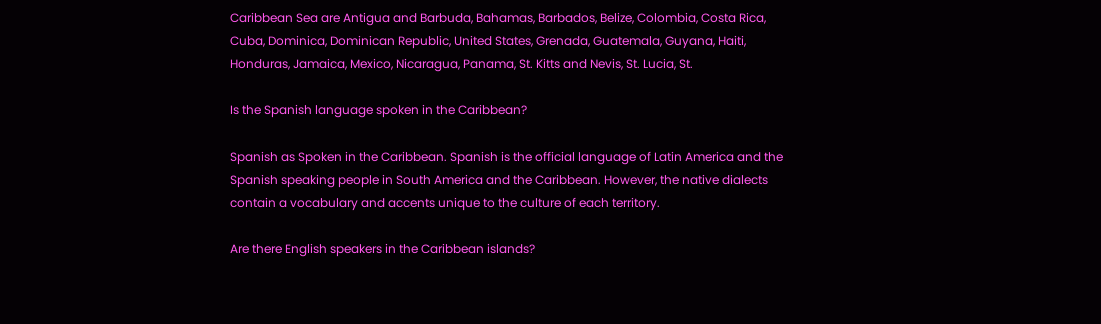Caribbean Sea are Antigua and Barbuda, Bahamas, Barbados, Belize, Colombia, Costa Rica, Cuba, Dominica, Dominican Republic, United States, Grenada, Guatemala, Guyana, Haiti, Honduras, Jamaica, Mexico, Nicaragua, Panama, St. Kitts and Nevis, St. Lucia, St.

Is the Spanish language spoken in the Caribbean?

Spanish as Spoken in the Caribbean. Spanish is the official language of Latin America and the Spanish speaking people in South America and the Caribbean. However, the native dialects contain a vocabulary and accents unique to the culture of each territory.

Are there English speakers in the Caribbean islands?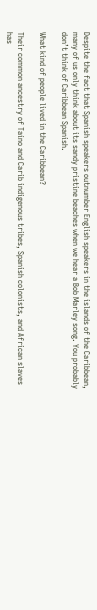Despite the fact that Spanish speakers outnumber English speakers in the islands of the Caribbean, many of us only think about its sandy pristine beaches when we hear a Bob Marley song. You probably don’t think of Caribbean Spanish.

What kind of people lived in the Caribbean?

Their common ancestry of Taíno and Carib indigenous tribes, Spanish colonists, and African slaves has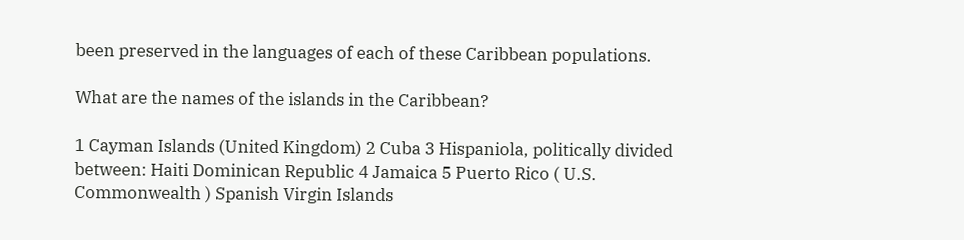been preserved in the languages of each of these Caribbean populations.

What are the names of the islands in the Caribbean?

1 Cayman Islands (United Kingdom) 2 Cuba 3 Hispaniola, politically divided between: Haiti Dominican Republic 4 Jamaica 5 Puerto Rico ( U.S. Commonwealth ) Spanish Virgin Islands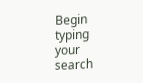Begin typing your search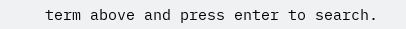term above and press enter to search.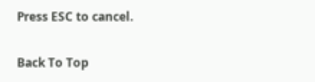Press ESC to cancel.

Back To Top